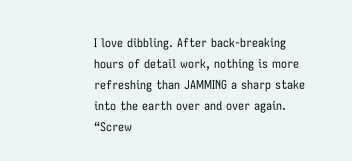I love dibbling. After back-breaking hours of detail work, nothing is more refreshing than JAMMING a sharp stake into the earth over and over again. “Screw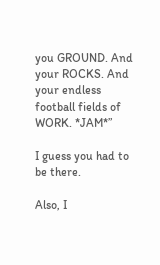you GROUND. And your ROCKS. And your endless football fields of WORK. *JAM*”

I guess you had to be there.

Also, I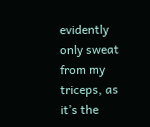evidently only sweat from my triceps, as it’s the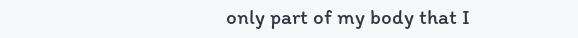only part of my body that I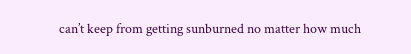can’t keep from getting sunburned no matter how much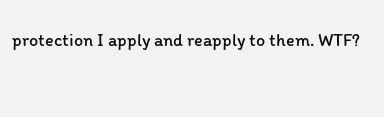protection I apply and reapply to them. WTF?